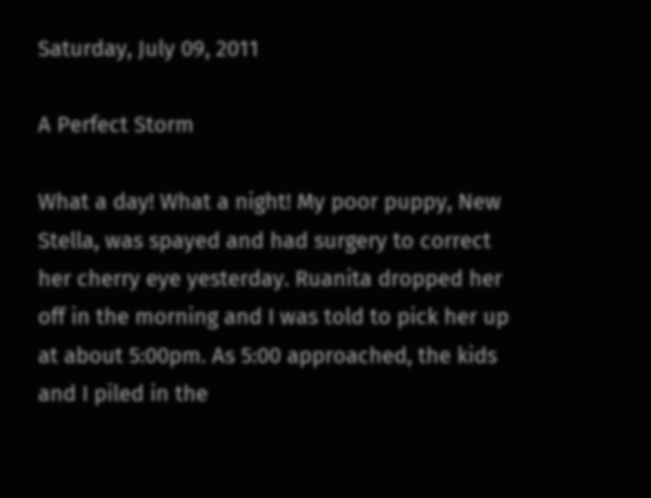Saturday, July 09, 2011

A Perfect Storm

What a day! What a night! My poor puppy, New Stella, was spayed and had surgery to correct her cherry eye yesterday. Ruanita dropped her off in the morning and I was told to pick her up at about 5:00pm. As 5:00 approached, the kids and I piled in the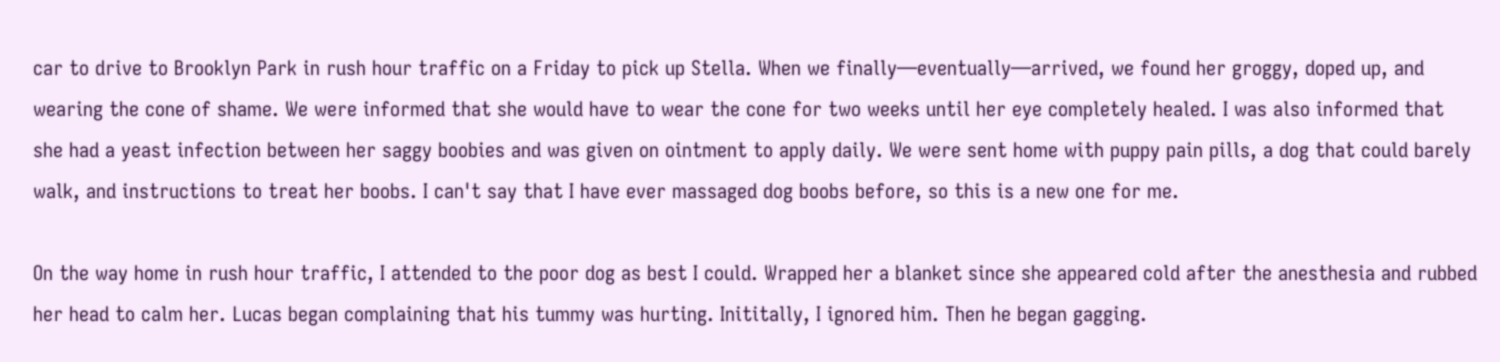car to drive to Brooklyn Park in rush hour traffic on a Friday to pick up Stella. When we finally—eventually—arrived, we found her groggy, doped up, and wearing the cone of shame. We were informed that she would have to wear the cone for two weeks until her eye completely healed. I was also informed that she had a yeast infection between her saggy boobies and was given on ointment to apply daily. We were sent home with puppy pain pills, a dog that could barely walk, and instructions to treat her boobs. I can't say that I have ever massaged dog boobs before, so this is a new one for me.

On the way home in rush hour traffic, I attended to the poor dog as best I could. Wrapped her a blanket since she appeared cold after the anesthesia and rubbed her head to calm her. Lucas began complaining that his tummy was hurting. Inititally, I ignored him. Then he began gagging.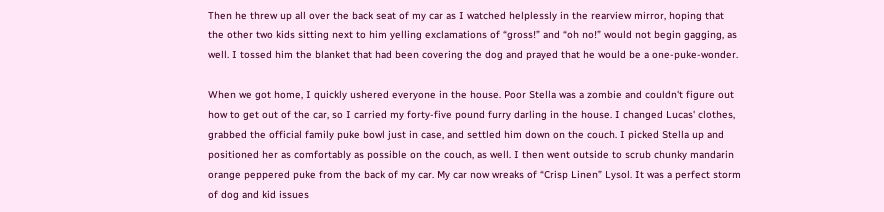Then he threw up all over the back seat of my car as I watched helplessly in the rearview mirror, hoping that the other two kids sitting next to him yelling exclamations of “gross!” and “oh no!” would not begin gagging, as well. I tossed him the blanket that had been covering the dog and prayed that he would be a one-puke-wonder.

When we got home, I quickly ushered everyone in the house. Poor Stella was a zombie and couldn't figure out how to get out of the car, so I carried my forty-five pound furry darling in the house. I changed Lucas' clothes, grabbed the official family puke bowl just in case, and settled him down on the couch. I picked Stella up and positioned her as comfortably as possible on the couch, as well. I then went outside to scrub chunky mandarin orange peppered puke from the back of my car. My car now wreaks of “Crisp Linen” Lysol. It was a perfect storm of dog and kid issues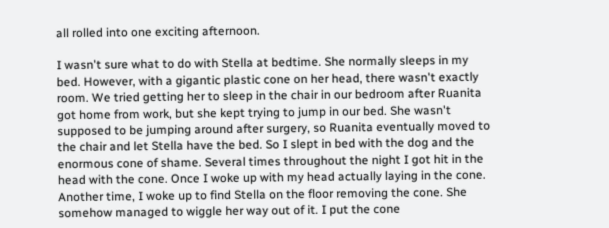all rolled into one exciting afternoon.

I wasn't sure what to do with Stella at bedtime. She normally sleeps in my bed. However, with a gigantic plastic cone on her head, there wasn't exactly room. We tried getting her to sleep in the chair in our bedroom after Ruanita got home from work, but she kept trying to jump in our bed. She wasn't supposed to be jumping around after surgery, so Ruanita eventually moved to the chair and let Stella have the bed. So I slept in bed with the dog and the enormous cone of shame. Several times throughout the night I got hit in the head with the cone. Once I woke up with my head actually laying in the cone. Another time, I woke up to find Stella on the floor removing the cone. She somehow managed to wiggle her way out of it. I put the cone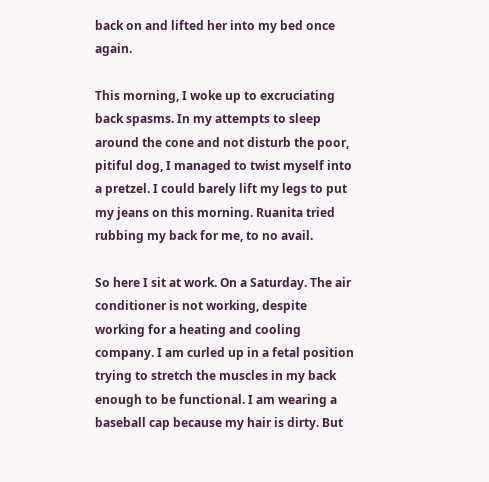back on and lifted her into my bed once again.

This morning, I woke up to excruciating back spasms. In my attempts to sleep around the cone and not disturb the poor, pitiful dog, I managed to twist myself into a pretzel. I could barely lift my legs to put my jeans on this morning. Ruanita tried rubbing my back for me, to no avail.

So here I sit at work. On a Saturday. The air conditioner is not working, despite working for a heating and cooling company. I am curled up in a fetal position trying to stretch the muscles in my back enough to be functional. I am wearing a baseball cap because my hair is dirty. But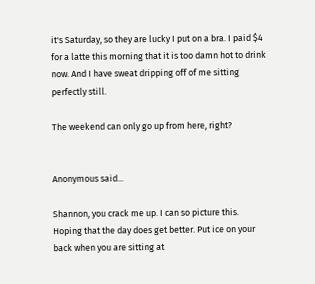it's Saturday, so they are lucky I put on a bra. I paid $4 for a latte this morning that it is too damn hot to drink now. And I have sweat dripping off of me sitting perfectly still.

The weekend can only go up from here, right?


Anonymous said...

Shannon, you crack me up. I can so picture this. Hoping that the day does get better. Put ice on your back when you are sitting at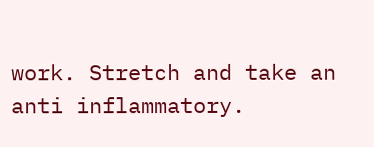work. Stretch and take an anti inflammatory.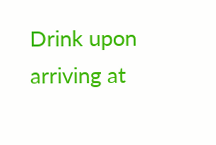Drink upon arriving at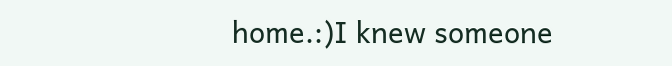home.:)I knew someone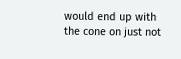would end up with the cone on just not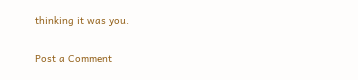thinking it was you.

Post a Comment